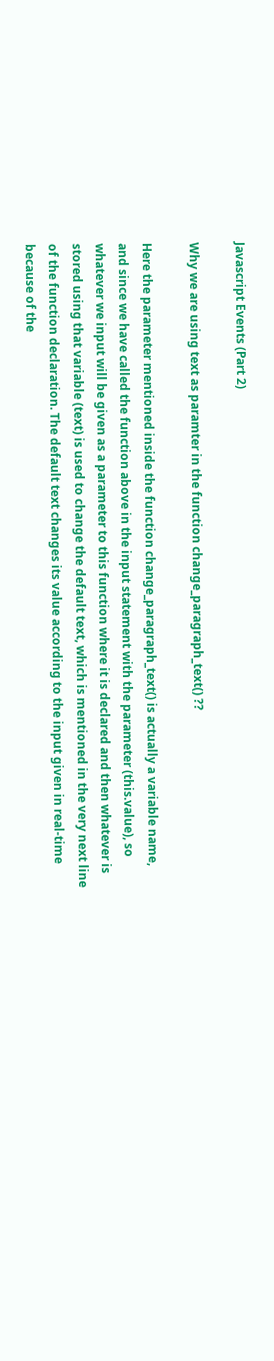Javascript Events (Part 2)

Why we are using text as paramter in the function change_paragraph_text() ??

Here the parameter mentioned inside the function change_paragraph_text() is actually a variable name, and since we have called the function above in the input statement with the parameter (this.value), so whatever we input will be given as a parameter to this function where it is declared and then whatever is stored using that variable (text) is used to change the default text, which is mentioned in the very next line of the function declaration. The default text changes its value according to the input given in real-time because of the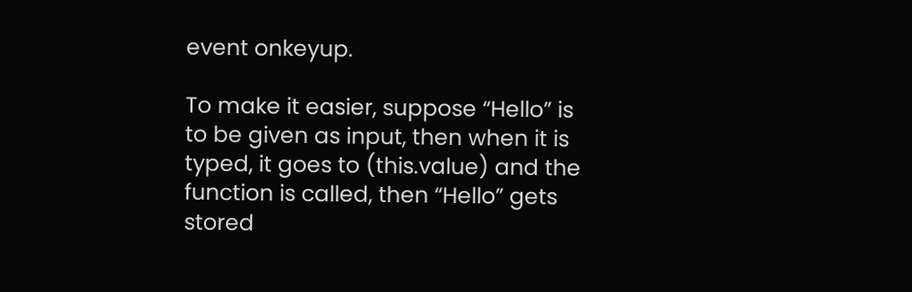event onkeyup.

To make it easier, suppose “Hello” is to be given as input, then when it is typed, it goes to (this.value) and the function is called, then “Hello” gets stored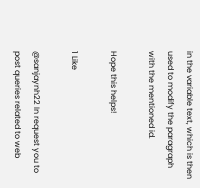in the variable text, which is then used to modify the paragraph with the mentioned id.

Hope this helps!

1 Like

@sanjaynh22 In request you to post queries related to web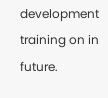development training on in future.